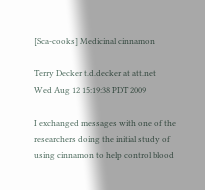[Sca-cooks] Medicinal cinnamon

Terry Decker t.d.decker at att.net
Wed Aug 12 15:19:38 PDT 2009

I exchanged messages with one of the researchers doing the initial study of
using cinnamon to help control blood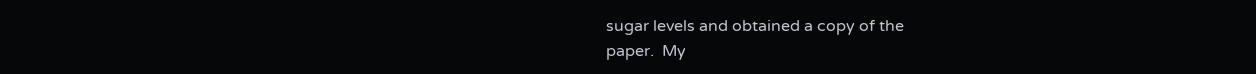sugar levels and obtained a copy of the
paper.  My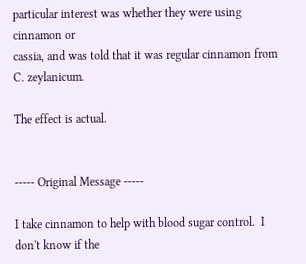particular interest was whether they were using cinnamon or
cassia, and was told that it was regular cinnamon from C. zeylanicum.

The effect is actual.


----- Original Message -----

I take cinnamon to help with blood sugar control.  I don't know if the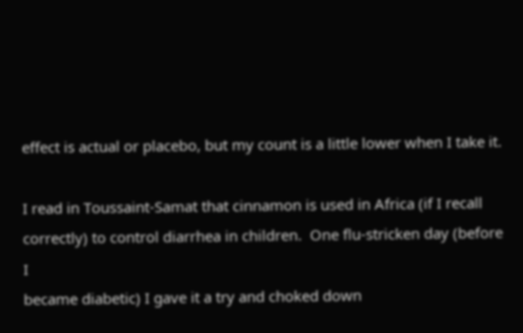effect is actual or placebo, but my count is a little lower when I take it.

I read in Toussaint-Samat that cinnamon is used in Africa (if I recall
correctly) to control diarrhea in children.  One flu-stricken day (before I
became diabetic) I gave it a try and choked down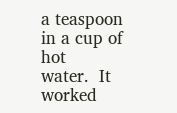a teaspoon in a cup of hot
water.  It worked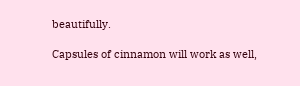beautifully.

Capsules of cinnamon will work as well,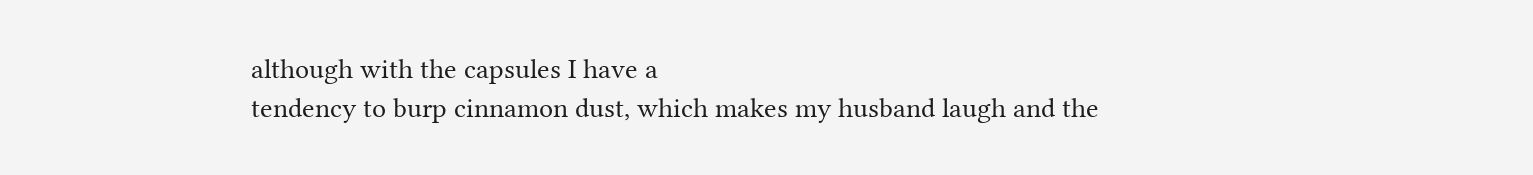although with the capsules I have a
tendency to burp cinnamon dust, which makes my husband laugh and the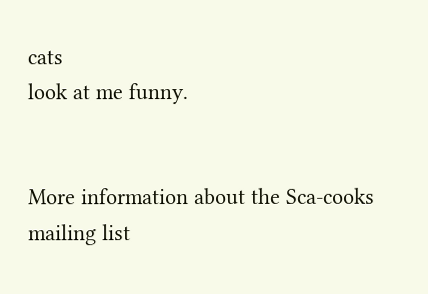cats
look at me funny.


More information about the Sca-cooks mailing list